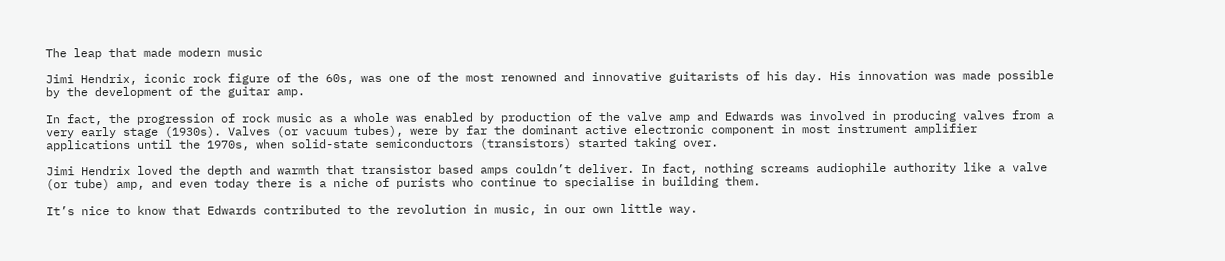The leap that made modern music

Jimi Hendrix, iconic rock figure of the 60s, was one of the most renowned and innovative guitarists of his day. His innovation was made possible by the development of the guitar amp.

In fact, the progression of rock music as a whole was enabled by production of the valve amp and Edwards was involved in producing valves from a very early stage (1930s). Valves (or vacuum tubes), were by far the dominant active electronic component in most instrument amplifier applications until the 1970s, when solid-state semiconductors (transistors) started taking over.

Jimi Hendrix loved the depth and warmth that transistor based amps couldn’t deliver. In fact, nothing screams audiophile authority like a valve (or tube) amp, and even today there is a niche of purists who continue to specialise in building them.

It’s nice to know that Edwards contributed to the revolution in music, in our own little way.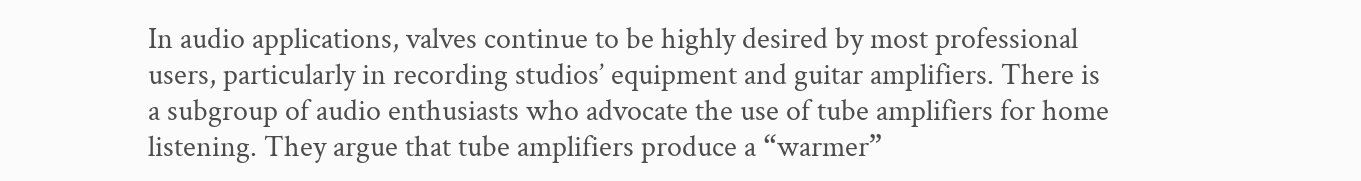In audio applications, valves continue to be highly desired by most professional users, particularly in recording studios’ equipment and guitar amplifiers. There is a subgroup of audio enthusiasts who advocate the use of tube amplifiers for home listening. They argue that tube amplifiers produce a “warmer”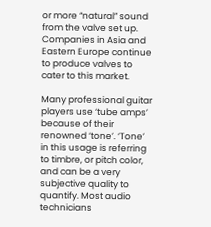or more “natural” sound from the valve set up. Companies in Asia and Eastern Europe continue to produce valves to cater to this market.

Many professional guitar players use ‘tube amps’ because of their renowned ‘tone’. ‘Tone’ in this usage is referring to timbre, or pitch color, and can be a very subjective quality to quantify. Most audio technicians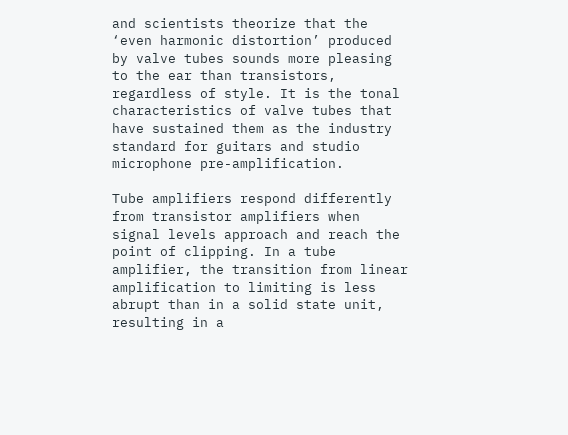and scientists theorize that the ‘even harmonic distortion’ produced by valve tubes sounds more pleasing to the ear than transistors, regardless of style. It is the tonal characteristics of valve tubes that have sustained them as the industry standard for guitars and studio microphone pre-amplification.

Tube amplifiers respond differently from transistor amplifiers when signal levels approach and reach the point of clipping. In a tube amplifier, the transition from linear amplification to limiting is less abrupt than in a solid state unit, resulting in a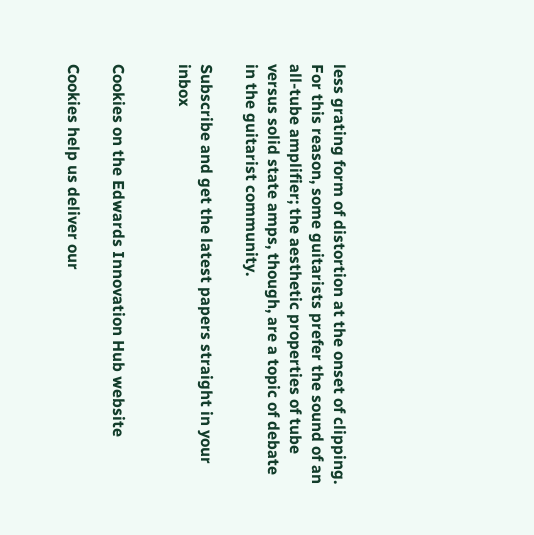less grating form of distortion at the onset of clipping. For this reason, some guitarists prefer the sound of an all-tube amplifier; the aesthetic properties of tube versus solid state amps, though, are a topic of debate in the guitarist community.

Subscribe and get the latest papers straight in your inbox


Cookies on the Edwards Innovation Hub website

Cookies help us deliver our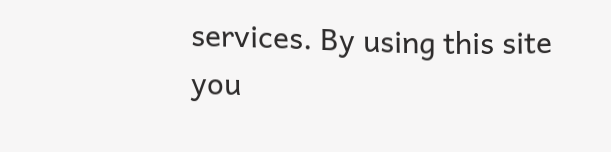services. By using this site you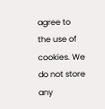agree to the use of cookies. We do not store any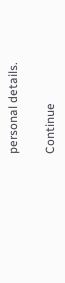personal details.

Continue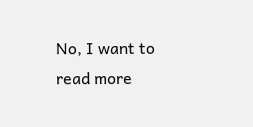No, I want to read more